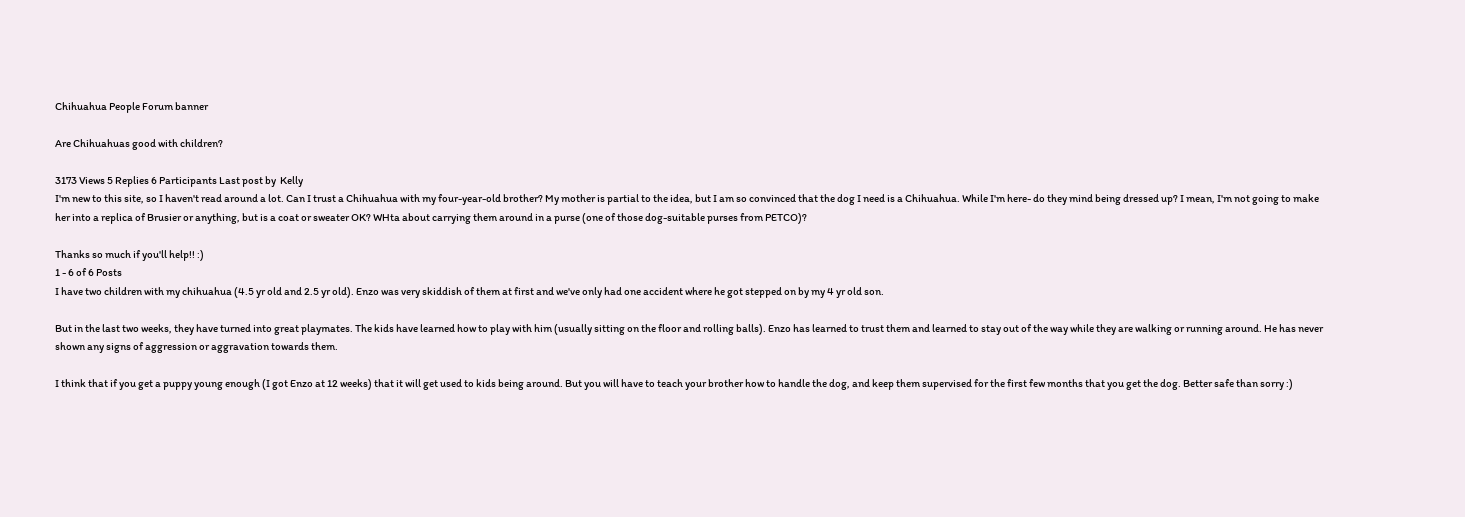Chihuahua People Forum banner

Are Chihuahuas good with children?

3173 Views 5 Replies 6 Participants Last post by  Kelly
I'm new to this site, so I haven't read around a lot. Can I trust a Chihuahua with my four-year-old brother? My mother is partial to the idea, but I am so convinced that the dog I need is a Chihuahua. While I'm here- do they mind being dressed up? I mean, I'm not going to make her into a replica of Brusier or anything, but is a coat or sweater OK? WHta about carrying them around in a purse (one of those dog-suitable purses from PETCO)?

Thanks so much if you'll help!! :)
1 - 6 of 6 Posts
I have two children with my chihuahua (4.5 yr old and 2.5 yr old). Enzo was very skiddish of them at first and we've only had one accident where he got stepped on by my 4 yr old son.

But in the last two weeks, they have turned into great playmates. The kids have learned how to play with him (usually sitting on the floor and rolling balls). Enzo has learned to trust them and learned to stay out of the way while they are walking or running around. He has never shown any signs of aggression or aggravation towards them.

I think that if you get a puppy young enough (I got Enzo at 12 weeks) that it will get used to kids being around. But you will have to teach your brother how to handle the dog, and keep them supervised for the first few months that you get the dog. Better safe than sorry :)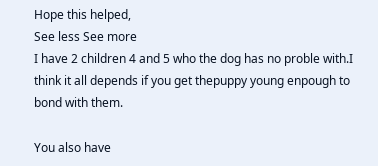Hope this helped,
See less See more
I have 2 children 4 and 5 who the dog has no proble with.I think it all depends if you get thepuppy young enpough to bond with them.

You also have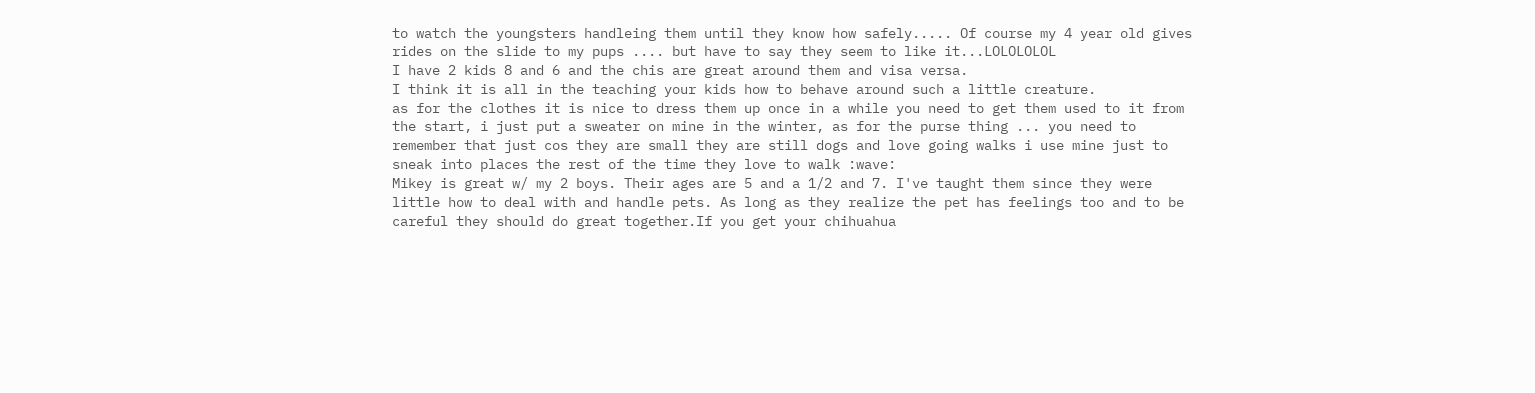to watch the youngsters handleing them until they know how safely..... Of course my 4 year old gives rides on the slide to my pups .... but have to say they seem to like it...LOLOLOLOL
I have 2 kids 8 and 6 and the chis are great around them and visa versa.
I think it is all in the teaching your kids how to behave around such a little creature.
as for the clothes it is nice to dress them up once in a while you need to get them used to it from the start, i just put a sweater on mine in the winter, as for the purse thing ... you need to remember that just cos they are small they are still dogs and love going walks i use mine just to sneak into places the rest of the time they love to walk :wave:
Mikey is great w/ my 2 boys. Their ages are 5 and a 1/2 and 7. I've taught them since they were little how to deal with and handle pets. As long as they realize the pet has feelings too and to be careful they should do great together.If you get your chihuahua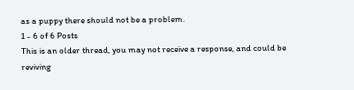as a puppy there should not be a problem.
1 - 6 of 6 Posts
This is an older thread, you may not receive a response, and could be reviving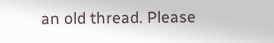an old thread. Please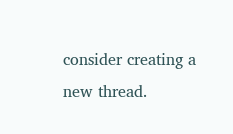consider creating a new thread.